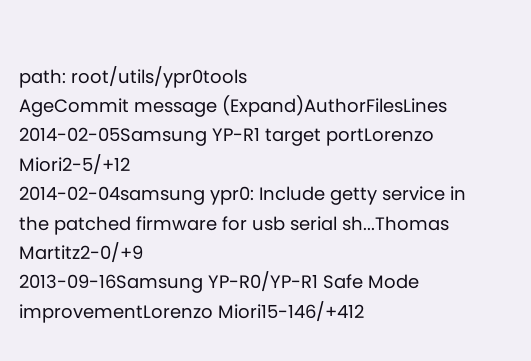path: root/utils/ypr0tools
AgeCommit message (Expand)AuthorFilesLines
2014-02-05Samsung YP-R1 target portLorenzo Miori2-5/+12
2014-02-04samsung ypr0: Include getty service in the patched firmware for usb serial sh...Thomas Martitz2-0/+9
2013-09-16Samsung YP-R0/YP-R1 Safe Mode improvementLorenzo Miori15-146/+412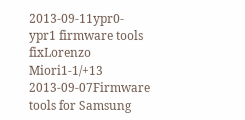2013-09-11ypr0-ypr1 firmware tools fixLorenzo Miori1-1/+13
2013-09-07Firmware tools for Samsung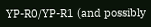YP-R0/YP-R1 (and possibly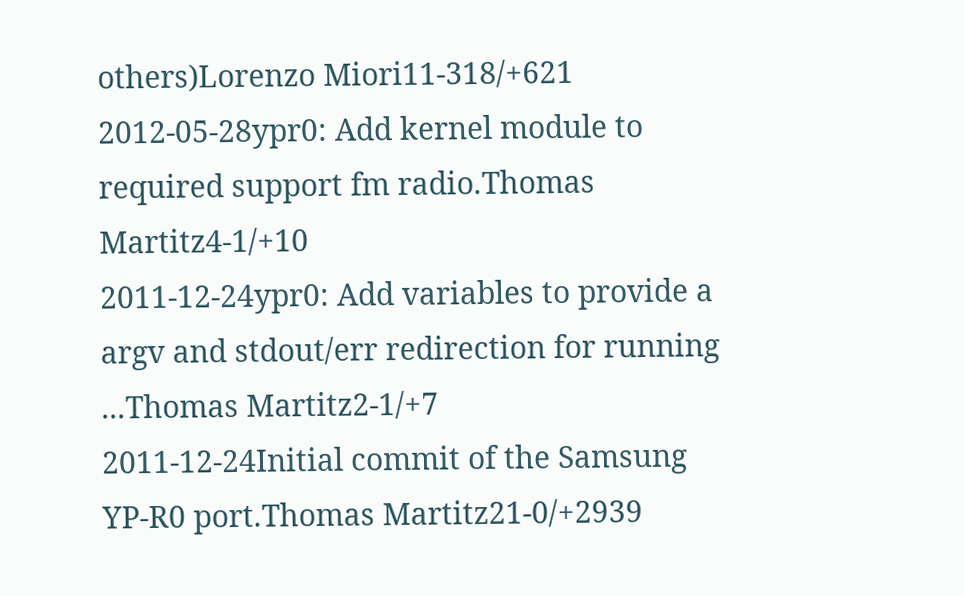others)Lorenzo Miori11-318/+621
2012-05-28ypr0: Add kernel module to required support fm radio.Thomas Martitz4-1/+10
2011-12-24ypr0: Add variables to provide a argv and stdout/err redirection for running ...Thomas Martitz2-1/+7
2011-12-24Initial commit of the Samsung YP-R0 port.Thomas Martitz21-0/+2939